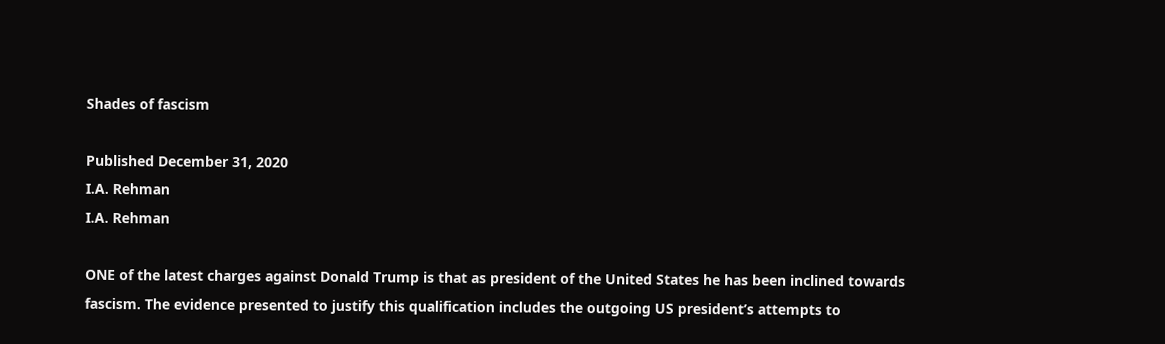Shades of fascism

Published December 31, 2020
I.A. Rehman
I.A. Rehman

ONE of the latest charges against Donald Trump is that as president of the United States he has been inclined towards fascism. The evidence presented to justify this qualification includes the outgoing US president’s attempts to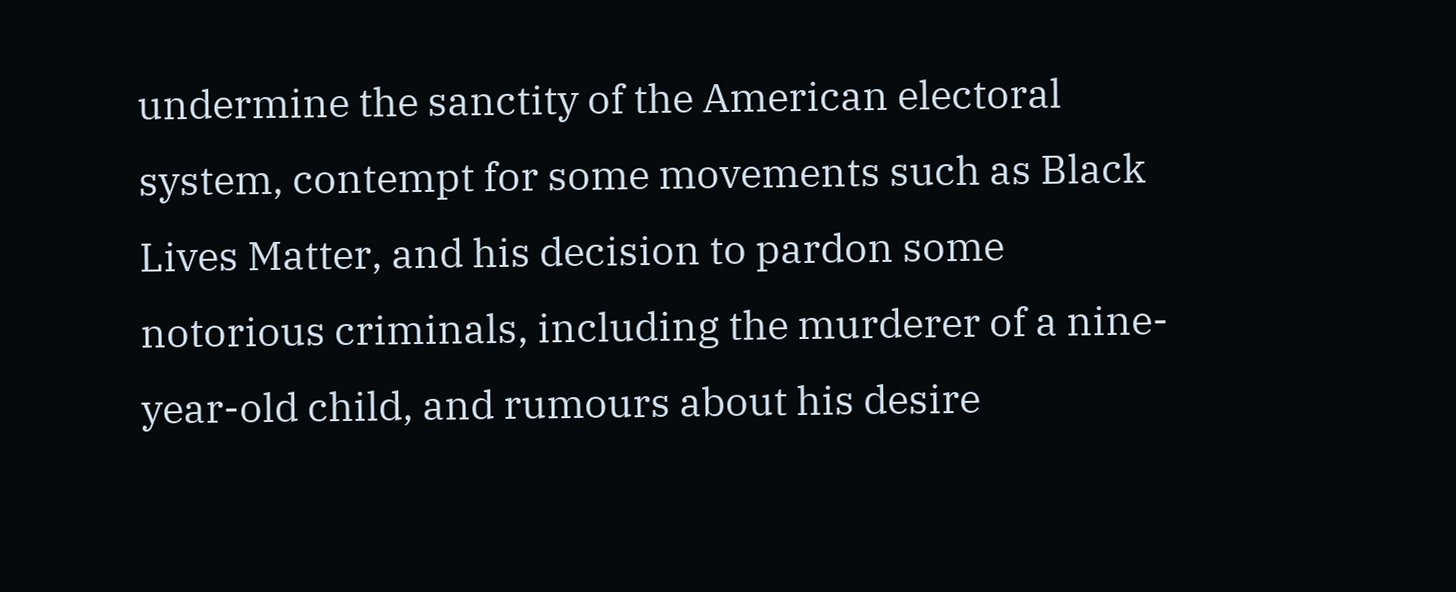undermine the sanctity of the American electoral system, contempt for some movements such as Black Lives Matter, and his decision to pardon some notorious criminals, including the murderer of a nine-year-old child, and rumours about his desire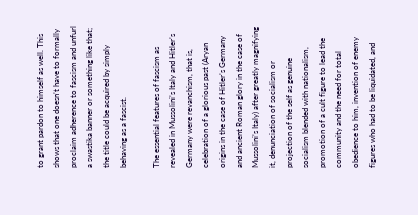to grant pardon to himself as well. This shows that one doesn’t have to formally proclaim adherence to fascism and unfurl a swastika banner or something like that; the title could be acquired by simply behaving as a fascist.

The essential features of fascism as revealed in Mussolini’s Italy and Hitler’s Germany were revanchism, that is, celebration of a glorious past (Aryan origins in the case of Hitler’s Germany and ancient Roman glory in the case of Mussolini’s Italy) after greatly magnifying it, denunciation of socialism or projection of the self as genuine socialism blended with nationalism, promotion of a cult figure to lead the community and the need for total obedience to him, invention of enemy figures who had to be liquidated, and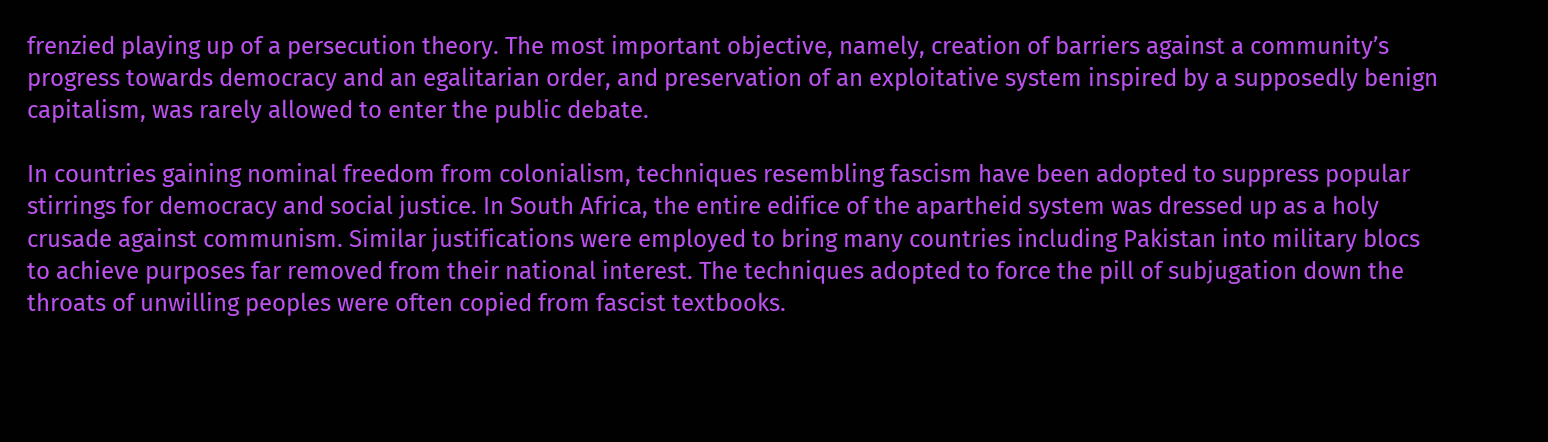frenzied playing up of a persecution theory. The most important objective, namely, creation of barriers against a community’s progress towards democracy and an egalitarian order, and preservation of an exploitative system inspired by a supposedly benign capitalism, was rarely allowed to enter the public debate.

In countries gaining nominal freedom from colonialism, techniques resembling fascism have been adopted to suppress popular stirrings for democracy and social justice. In South Africa, the entire edifice of the apartheid system was dressed up as a holy crusade against communism. Similar justifications were employed to bring many countries including Pakistan into military blocs to achieve purposes far removed from their national interest. The techniques adopted to force the pill of subjugation down the throats of unwilling peoples were often copied from fascist textbooks.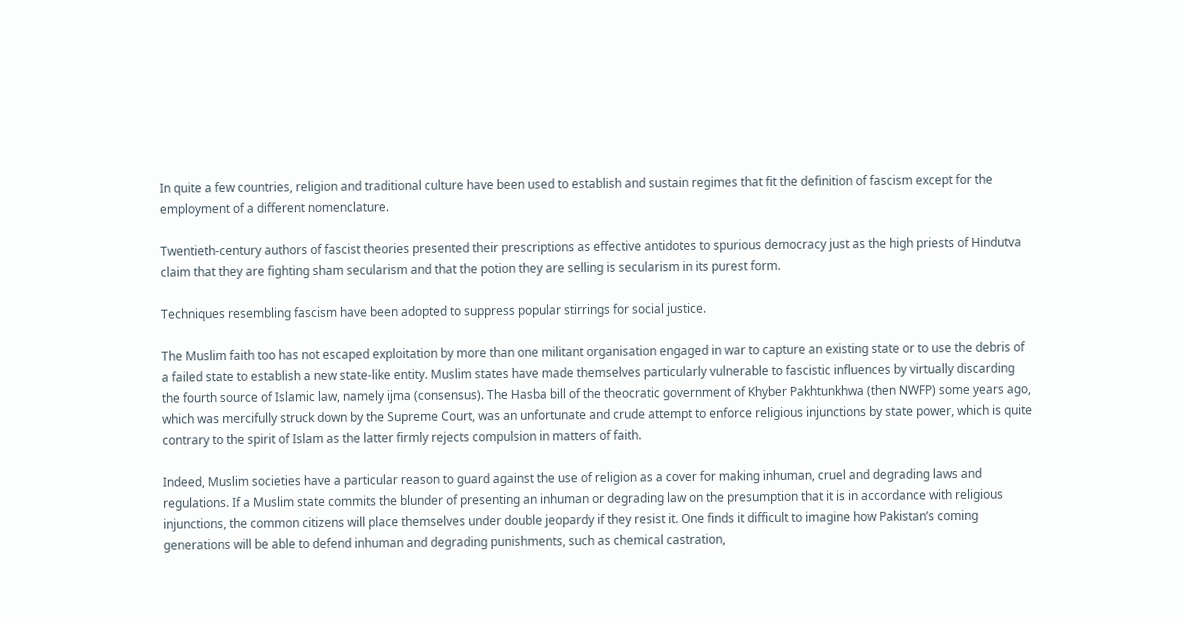In quite a few countries, religion and traditional culture have been used to establish and sustain regimes that fit the definition of fascism except for the employment of a different nomenclature.

Twentieth-century authors of fascist theories presented their prescriptions as effective antidotes to spurious democracy just as the high priests of Hindutva claim that they are fighting sham secularism and that the potion they are selling is secularism in its purest form.

Techniques resembling fascism have been adopted to suppress popular stirrings for social justice.

The Muslim faith too has not escaped exploitation by more than one militant organisation engaged in war to capture an existing state or to use the debris of a failed state to establish a new state-like entity. Muslim states have made themselves particularly vulnerable to fascistic influences by virtually discarding the fourth source of Islamic law, namely ijma (consensus). The Hasba bill of the theocratic government of Khyber Pakhtunkhwa (then NWFP) some years ago, which was mercifully struck down by the Supreme Court, was an unfortunate and crude attempt to enforce religious injunctions by state power, which is quite contrary to the spirit of Islam as the latter firmly rejects compulsion in matters of faith.

Indeed, Muslim societies have a particular reason to guard against the use of religion as a cover for making inhuman, cruel and degrading laws and regulations. If a Muslim state commits the blunder of presenting an inhuman or degrading law on the presumption that it is in accordance with religious injunctions, the common citizens will place themselves under double jeopardy if they resist it. One finds it difficult to imagine how Pakistan’s coming generations will be able to defend inhuman and degrading punishments, such as chemical castration,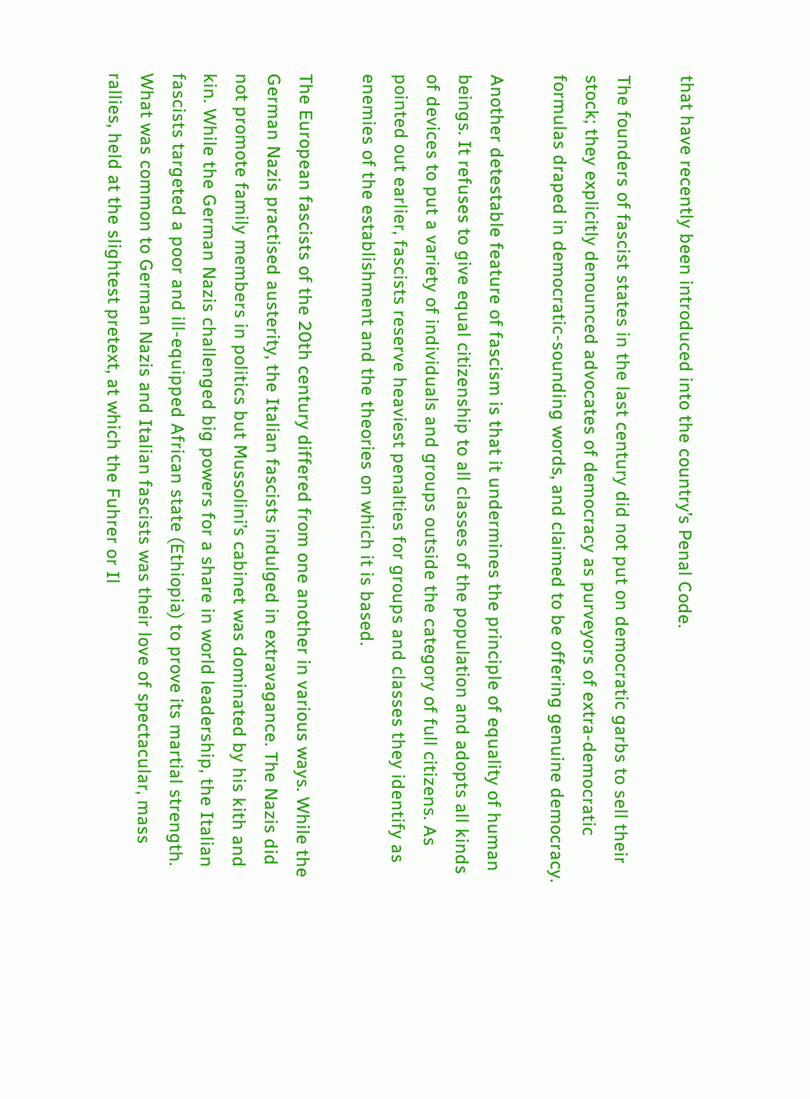that have recently been introduced into the country’s Penal Code.

The founders of fascist states in the last century did not put on democratic garbs to sell their stock; they explicitly denounced advocates of democracy as purveyors of extra-democratic formulas draped in democratic-sounding words, and claimed to be offering genuine democracy.

Another detestable feature of fascism is that it undermines the principle of equality of human beings. It refuses to give equal citizenship to all classes of the population and adopts all kinds of devices to put a variety of individuals and groups outside the category of full citizens. As pointed out earlier, fascists reserve heaviest penalties for groups and classes they identify as enemies of the establishment and the theories on which it is based.

The European fascists of the 20th century differed from one another in various ways. While the German Nazis practised austerity, the Italian fascists indulged in extravagance. The Nazis did not promote family members in politics but Mussolini’s cabinet was dominated by his kith and kin. While the German Nazis challenged big powers for a share in world leadership, the Italian fascists targeted a poor and ill-equipped African state (Ethiopia) to prove its martial strength. What was common to German Nazis and Italian fascists was their love of spectacular, mass rallies, held at the slightest pretext, at which the Fuhrer or Il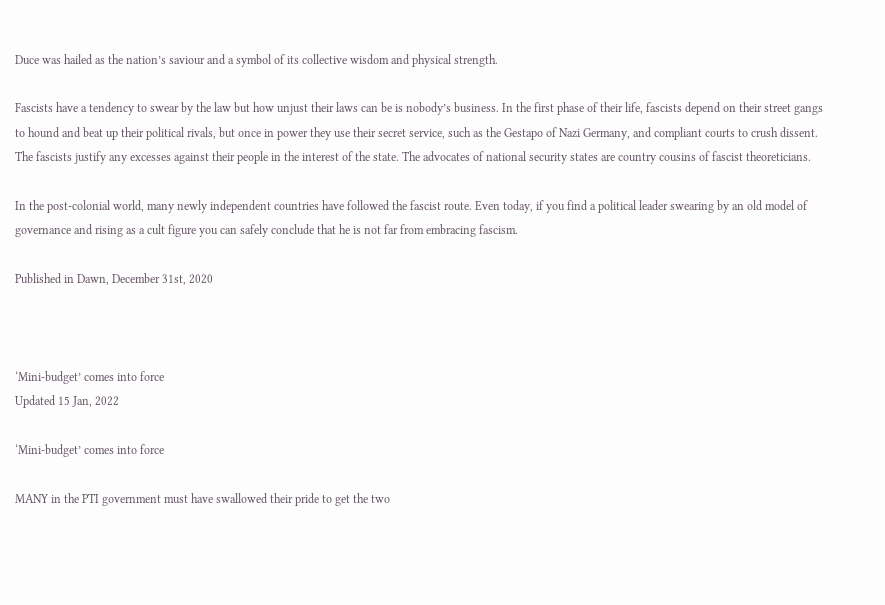Duce was hailed as the nation’s saviour and a symbol of its collective wisdom and physical strength.

Fascists have a tendency to swear by the law but how unjust their laws can be is nobody’s business. In the first phase of their life, fascists depend on their street gangs to hound and beat up their political rivals, but once in power they use their secret service, such as the Gestapo of Nazi Germany, and compliant courts to crush dissent. The fascists justify any excesses against their people in the interest of the state. The advocates of national security states are country cousins of fascist theoreticians.

In the post-colonial world, many newly independent countries have followed the fascist route. Even today, if you find a political leader swearing by an old model of governance and rising as a cult figure you can safely conclude that he is not far from embracing fascism.

Published in Dawn, December 31st, 2020



‘Mini-budget’ comes into force
Updated 15 Jan, 2022

‘Mini-budget’ comes into force

MANY in the PTI government must have swallowed their pride to get the two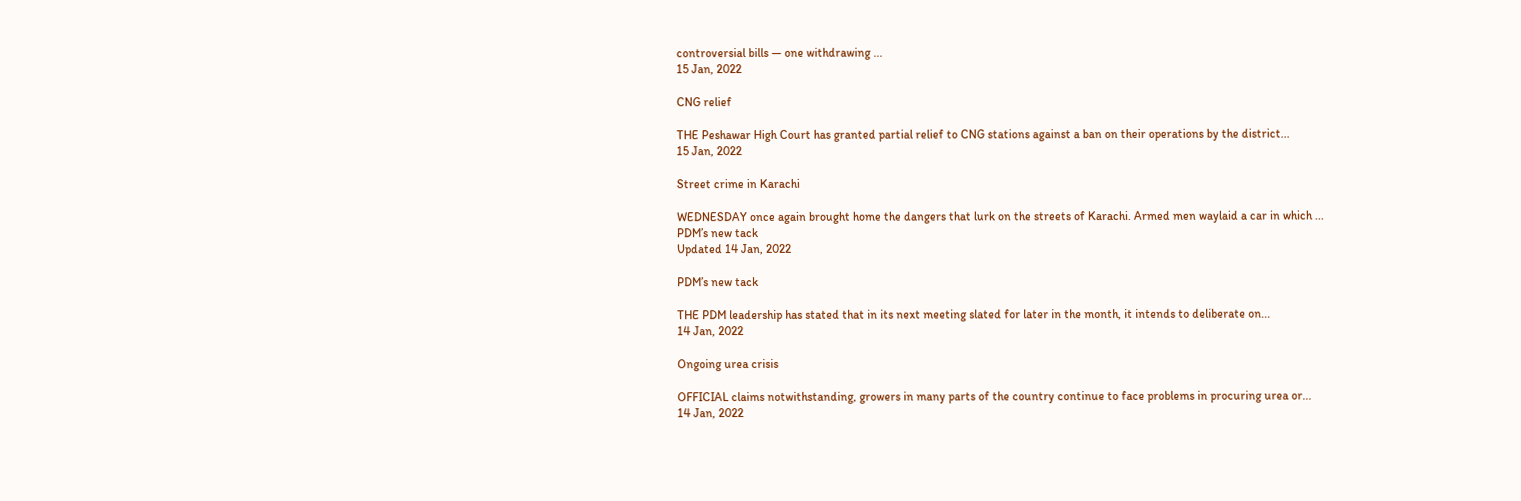controversial bills — one withdrawing ...
15 Jan, 2022

CNG relief

THE Peshawar High Court has granted partial relief to CNG stations against a ban on their operations by the district...
15 Jan, 2022

Street crime in Karachi

WEDNESDAY once again brought home the dangers that lurk on the streets of Karachi. Armed men waylaid a car in which ...
PDM’s new tack
Updated 14 Jan, 2022

PDM’s new tack

THE PDM leadership has stated that in its next meeting slated for later in the month, it intends to deliberate on...
14 Jan, 2022

Ongoing urea crisis

OFFICIAL claims notwithstanding, growers in many parts of the country continue to face problems in procuring urea or...
14 Jan, 2022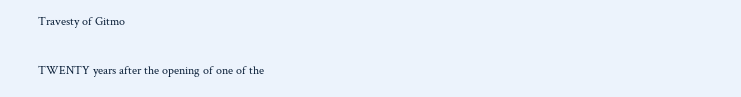Travesty of Gitmo

TWENTY years after the opening of one of the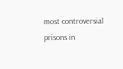most controversial prisons in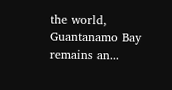the world, Guantanamo Bay remains an...